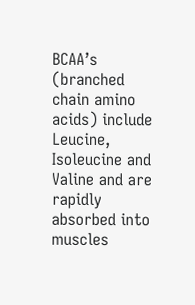BCAA’s (branched chain amino acids) include Leucine, Isoleucine and Valine and are rapidly absorbed into muscles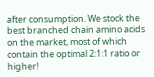after consumption. We stock the best branched chain amino acids on the market, most of which contain the optimal 2:1:1 ratio or higher!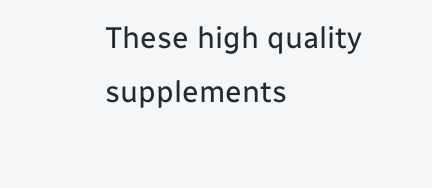These high quality supplements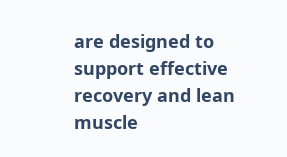are designed to support effective recovery and lean muscle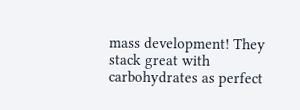mass development! They stack great with carbohydrates as perfect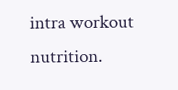intra workout nutrition.